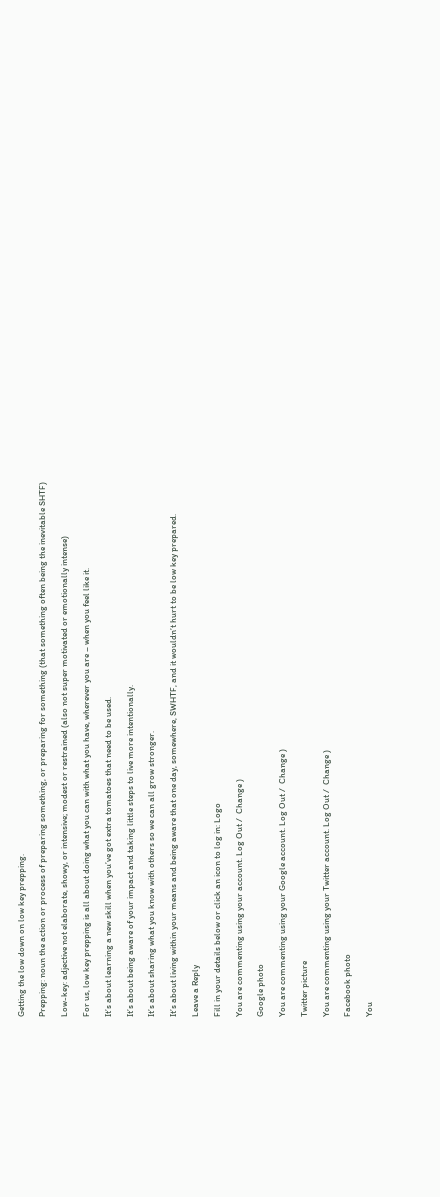Getting the low down on low key prepping.

Prepping: noun the action or process of preparing something, or preparing for something (that something often being the inevitable SHTF)

Low-key: adjective not elaborate, showy, or intensive; modest or restrained (also not super motivated or emotionally intense)

For us, low key prepping is all about doing what you can with what you have, wherever you are – when you feel like it.

It’s about learning a new skill when you’ve got extra tomatoes that need to be used.

It’s about being aware of your impact and taking little steps to live more intentionally.

It’s about sharing what you know with others so we can all grow stronger.

It’s about living within your means and being aware that one day, somewhere, SWHTF, and it wouldn’t hurt to be low key prepared.

Leave a Reply

Fill in your details below or click an icon to log in: Logo

You are commenting using your account. Log Out /  Change )

Google photo

You are commenting using your Google account. Log Out /  Change )

Twitter picture

You are commenting using your Twitter account. Log Out /  Change )

Facebook photo

You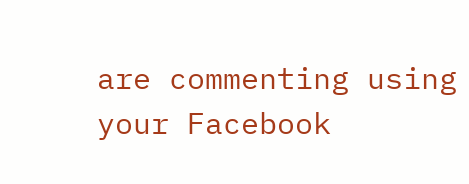are commenting using your Facebook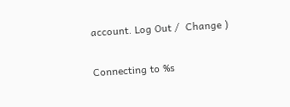account. Log Out /  Change )

Connecting to %s